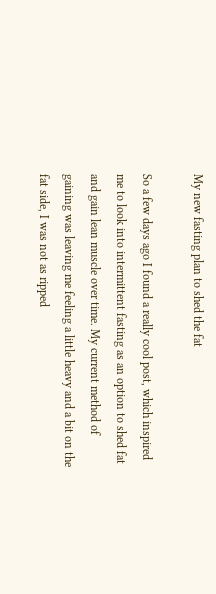My new fasting plan to shed the fat

So a few days ago I found a really cool post, which inspired me to look into intermittent fasting as an option to shed fat and gain lean muscle over time. My current method of gaining was leaving me feeling a little heavy and a bit on the fat side, I was not as ripped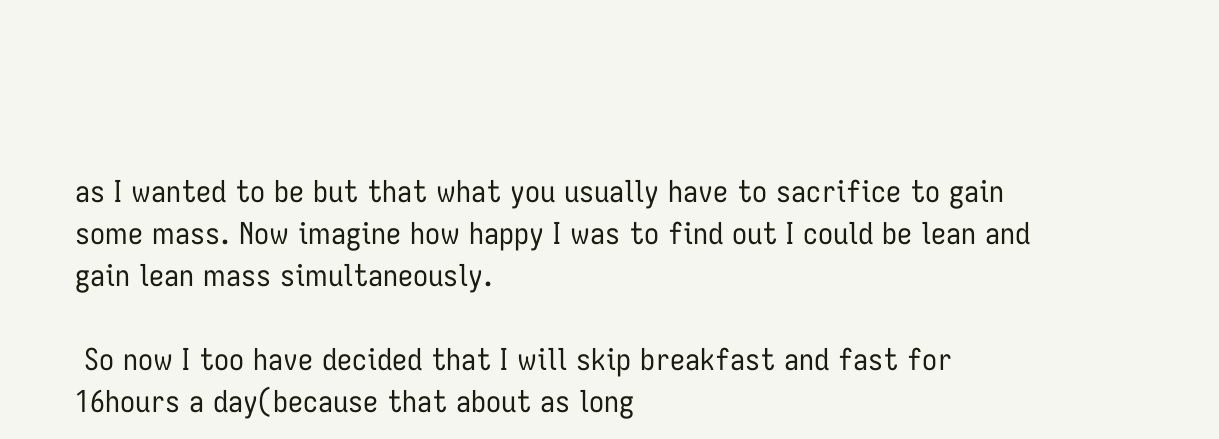as I wanted to be but that what you usually have to sacrifice to gain some mass. Now imagine how happy I was to find out I could be lean and gain lean mass simultaneously.

 So now I too have decided that I will skip breakfast and fast for 16hours a day(because that about as long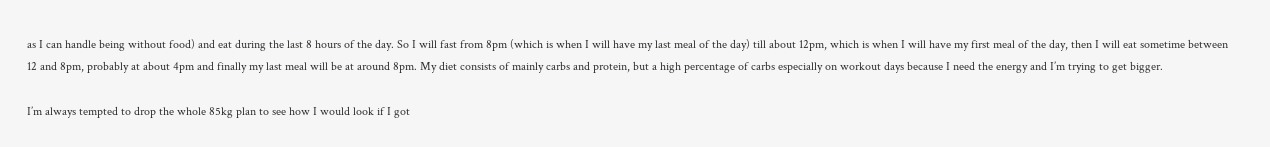as I can handle being without food) and eat during the last 8 hours of the day. So I will fast from 8pm (which is when I will have my last meal of the day) till about 12pm, which is when I will have my first meal of the day, then I will eat sometime between 12 and 8pm, probably at about 4pm and finally my last meal will be at around 8pm. My diet consists of mainly carbs and protein, but a high percentage of carbs especially on workout days because I need the energy and I’m trying to get bigger.

I’m always tempted to drop the whole 85kg plan to see how I would look if I got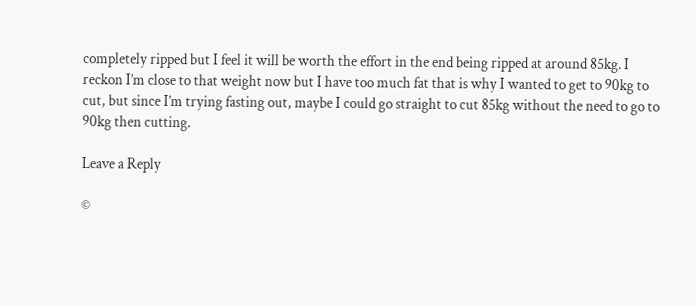completely ripped but I feel it will be worth the effort in the end being ripped at around 85kg. I reckon I’m close to that weight now but I have too much fat that is why I wanted to get to 90kg to cut, but since I’m trying fasting out, maybe I could go straight to cut 85kg without the need to go to 90kg then cutting.

Leave a Reply

©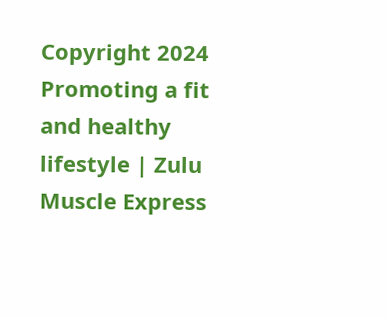Copyright 2024 Promoting a fit and healthy lifestyle | Zulu Muscle Express